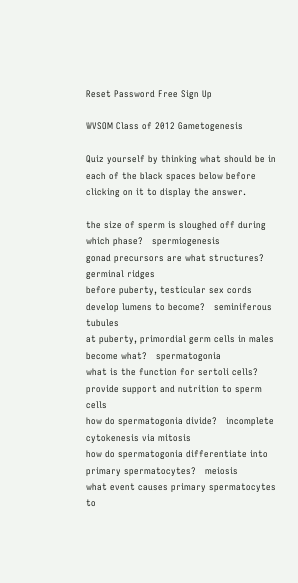Reset Password Free Sign Up

WVSOM Class of 2012 Gametogenesis

Quiz yourself by thinking what should be in each of the black spaces below before clicking on it to display the answer.

the size of sperm is sloughed off during which phase?   spermiogenesis
gonad precursors are what structures?   germinal ridges
before puberty, testicular sex cords develop lumens to become?   seminiferous tubules
at puberty, primordial germ cells in males become what?   spermatogonia
what is the function for sertoli cells?   provide support and nutrition to sperm cells
how do spermatogonia divide?   incomplete cytokenesis via mitosis
how do spermatogonia differentiate into primary spermatocytes?   meiosis
what event causes primary spermatocytes to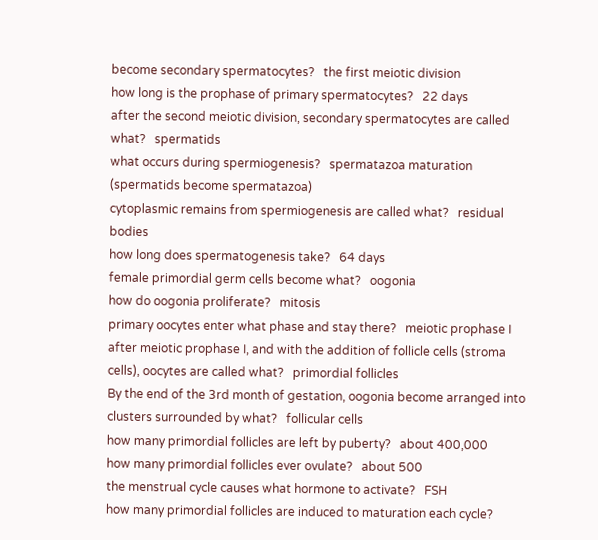become secondary spermatocytes?   the first meiotic division
how long is the prophase of primary spermatocytes?   22 days
after the second meiotic division, secondary spermatocytes are called what?   spermatids
what occurs during spermiogenesis?   spermatazoa maturation (spermatids become spermatazoa)
cytoplasmic remains from spermiogenesis are called what?   residual bodies
how long does spermatogenesis take?   64 days
female primordial germ cells become what?   oogonia
how do oogonia proliferate?   mitosis
primary oocytes enter what phase and stay there?   meiotic prophase I
after meiotic prophase I, and with the addition of follicle cells (stroma cells), oocytes are called what?   primordial follicles
By the end of the 3rd month of gestation, oogonia become arranged into clusters surrounded by what?   follicular cells
how many primordial follicles are left by puberty?   about 400,000
how many primordial follicles ever ovulate?   about 500
the menstrual cycle causes what hormone to activate?   FSH
how many primordial follicles are induced to maturation each cycle?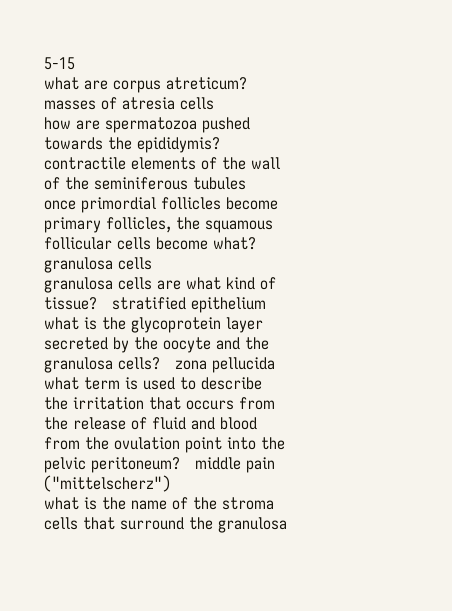5-15
what are corpus atreticum?   masses of atresia cells
how are spermatozoa pushed towards the epididymis?   contractile elements of the wall of the seminiferous tubules
once primordial follicles become primary follicles, the squamous follicular cells become what?   granulosa cells
granulosa cells are what kind of tissue?   stratified epithelium
what is the glycoprotein layer secreted by the oocyte and the granulosa cells?   zona pellucida
what term is used to describe the irritation that occurs from the release of fluid and blood from the ovulation point into the pelvic peritoneum?   middle pain ("mittelscherz")
what is the name of the stroma cells that surround the granulosa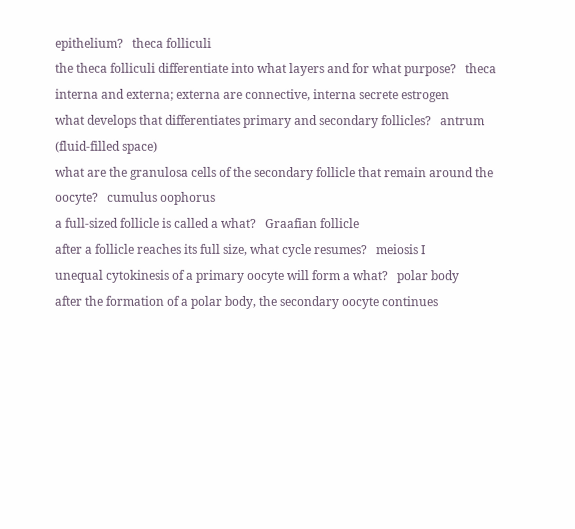epithelium?   theca folliculi
the theca folliculi differentiate into what layers and for what purpose?   theca interna and externa; externa are connective, interna secrete estrogen
what develops that differentiates primary and secondary follicles?   antrum (fluid-filled space)
what are the granulosa cells of the secondary follicle that remain around the oocyte?   cumulus oophorus
a full-sized follicle is called a what?   Graafian follicle
after a follicle reaches its full size, what cycle resumes?   meiosis I
unequal cytokinesis of a primary oocyte will form a what?   polar body
after the formation of a polar body, the secondary oocyte continues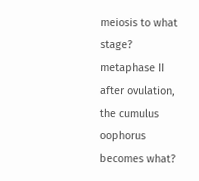meiosis to what stage?   metaphase II
after ovulation, the cumulus oophorus becomes what?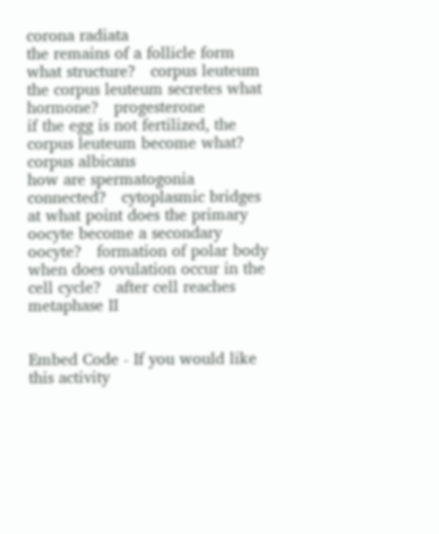corona radiata
the remains of a follicle form what structure?   corpus leuteum
the corpus leuteum secretes what hormone?   progesterone
if the egg is not fertilized, the corpus leuteum become what?   corpus albicans
how are spermatogonia connected?   cytoplasmic bridges
at what point does the primary oocyte become a secondary oocyte?   formation of polar body
when does ovulation occur in the cell cycle?   after cell reaches metaphase II


Embed Code - If you would like this activity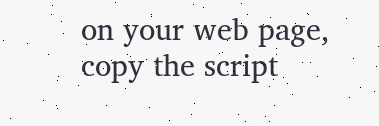on your web page, copy the script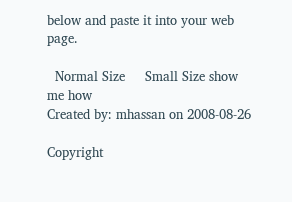below and paste it into your web page.

  Normal Size     Small Size show me how
Created by: mhassan on 2008-08-26

Copyright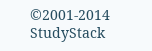©2001-2014  StudyStack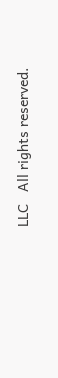LLC   All rights reserved.